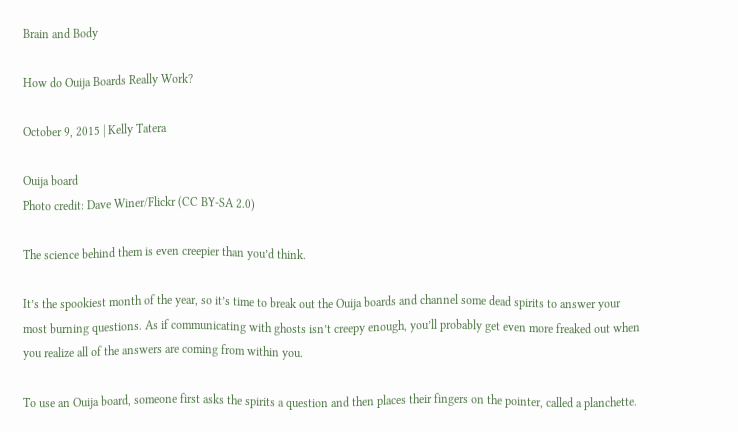Brain and Body

How do Ouija Boards Really Work?

October 9, 2015 | Kelly Tatera

Ouija board
Photo credit: Dave Winer/Flickr (CC BY-SA 2.0)

The science behind them is even creepier than you’d think.

It’s the spookiest month of the year, so it’s time to break out the Ouija boards and channel some dead spirits to answer your most burning questions. As if communicating with ghosts isn’t creepy enough, you’ll probably get even more freaked out when you realize all of the answers are coming from within you.

To use an Ouija board, someone first asks the spirits a question and then places their fingers on the pointer, called a planchette.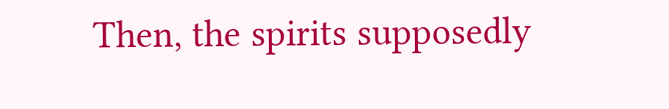Then, the spirits supposedly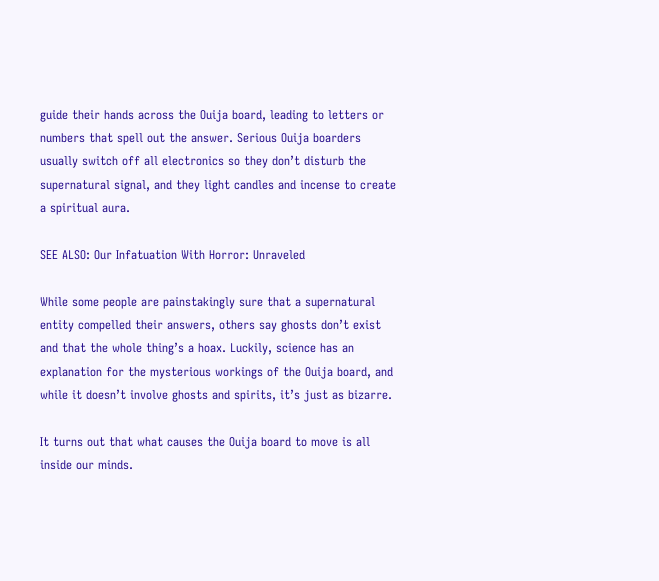guide their hands across the Ouija board, leading to letters or numbers that spell out the answer. Serious Ouija boarders usually switch off all electronics so they don’t disturb the supernatural signal, and they light candles and incense to create a spiritual aura.

SEE ALSO: Our Infatuation With Horror: Unraveled

While some people are painstakingly sure that a supernatural entity compelled their answers, others say ghosts don’t exist and that the whole thing’s a hoax. Luckily, science has an explanation for the mysterious workings of the Ouija board, and while it doesn’t involve ghosts and spirits, it’s just as bizarre.

It turns out that what causes the Ouija board to move is all inside our minds.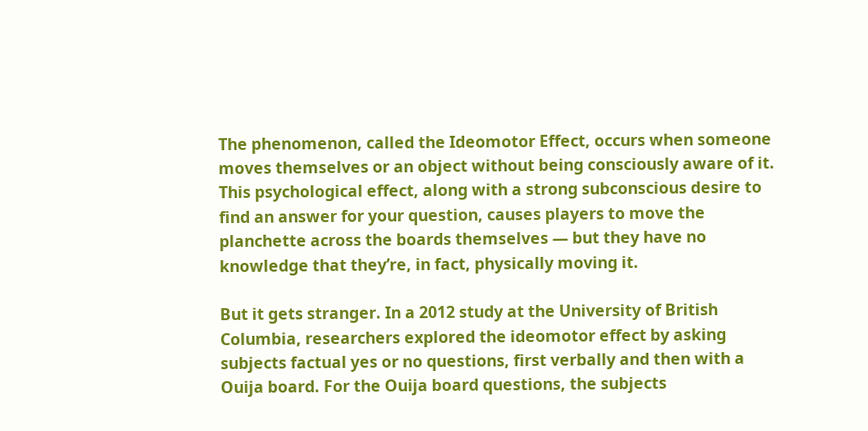The phenomenon, called the Ideomotor Effect, occurs when someone moves themselves or an object without being consciously aware of it. This psychological effect, along with a strong subconscious desire to find an answer for your question, causes players to move the planchette across the boards themselves — but they have no knowledge that they’re, in fact, physically moving it.

But it gets stranger. In a 2012 study at the University of British Columbia, researchers explored the ideomotor effect by asking subjects factual yes or no questions, first verbally and then with a Ouija board. For the Ouija board questions, the subjects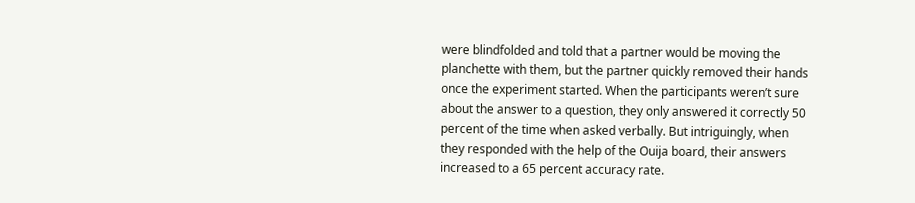were blindfolded and told that a partner would be moving the planchette with them, but the partner quickly removed their hands once the experiment started. When the participants weren’t sure about the answer to a question, they only answered it correctly 50 percent of the time when asked verbally. But intriguingly, when they responded with the help of the Ouija board, their answers increased to a 65 percent accuracy rate.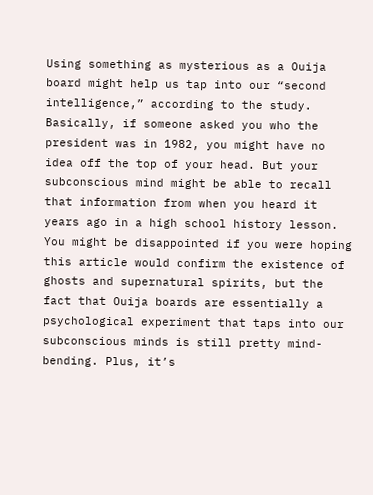Using something as mysterious as a Ouija board might help us tap into our “second intelligence,” according to the study. Basically, if someone asked you who the president was in 1982, you might have no idea off the top of your head. But your subconscious mind might be able to recall that information from when you heard it years ago in a high school history lesson.
You might be disappointed if you were hoping this article would confirm the existence of ghosts and supernatural spirits, but the fact that Ouija boards are essentially a psychological experiment that taps into our subconscious minds is still pretty mind-bending. Plus, it’s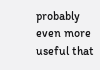probably even more useful that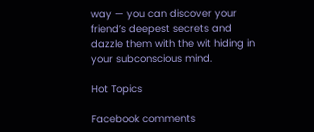way — you can discover your friend’s deepest secrets and dazzle them with the wit hiding in your subconscious mind.

Hot Topics

Facebook comments